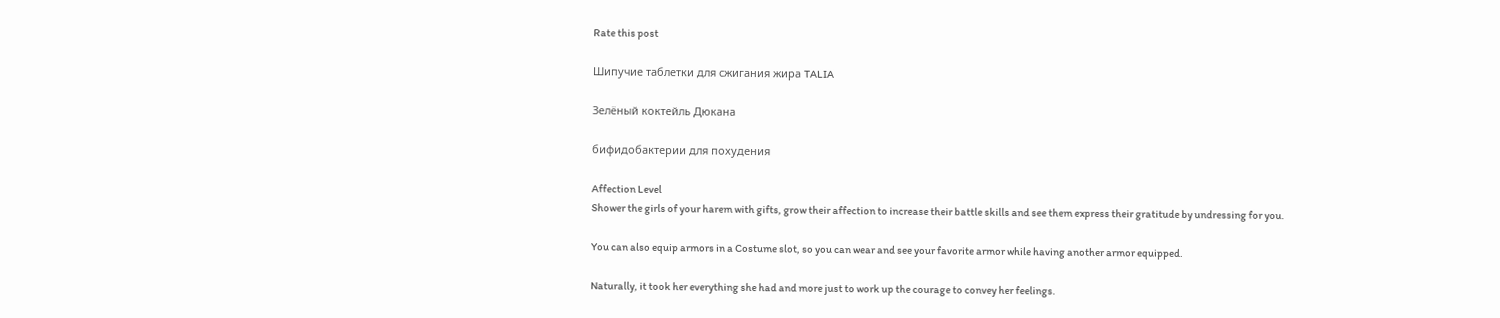Rate this post

Шипучие таблетки для сжигания жира TALIA

Зелёный коктейль Дюкана

бифидобактерии для похудения

Affection Level
Shower the girls of your harem with gifts, grow their affection to increase their battle skills and see them express their gratitude by undressing for you.

You can also equip armors in a Costume slot, so you can wear and see your favorite armor while having another armor equipped.

Naturally, it took her everything she had and more just to work up the courage to convey her feelings.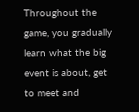Throughout the game, you gradually learn what the big event is about, get to meet and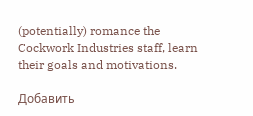(potentially) romance the Cockwork Industries staff, learn their goals and motivations.

Добавить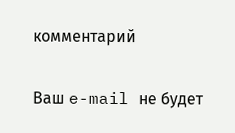комментарий

Ваш e-mail не будет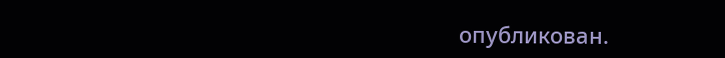опубликован.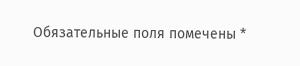Обязательные поля помечены *